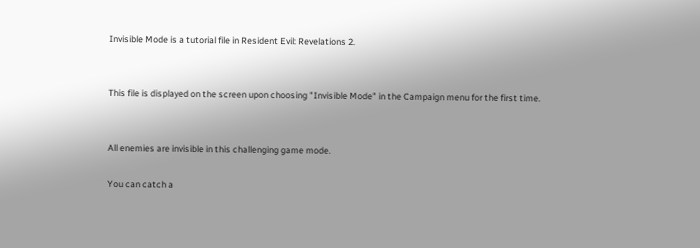Invisible Mode is a tutorial file in Resident Evil: Revelations 2.


This file is displayed on the screen upon choosing "Invisible Mode" in the Campaign menu for the first time.


All enemies are invisible in this challenging game mode.

You can catch a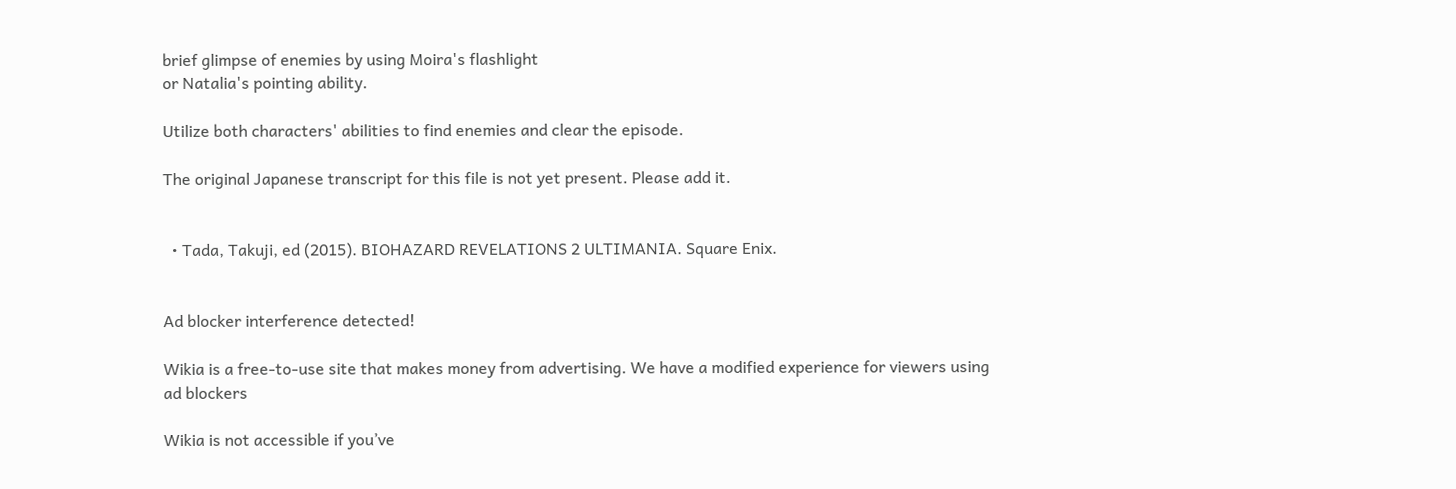brief glimpse of enemies by using Moira's flashlight
or Natalia's pointing ability.

Utilize both characters' abilities to find enemies and clear the episode.

The original Japanese transcript for this file is not yet present. Please add it.


  • Tada, Takuji, ed (2015). BIOHAZARD REVELATIONS 2 ULTIMANIA. Square Enix.


Ad blocker interference detected!

Wikia is a free-to-use site that makes money from advertising. We have a modified experience for viewers using ad blockers

Wikia is not accessible if you’ve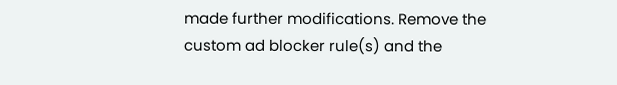made further modifications. Remove the custom ad blocker rule(s) and the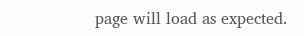page will load as expected.